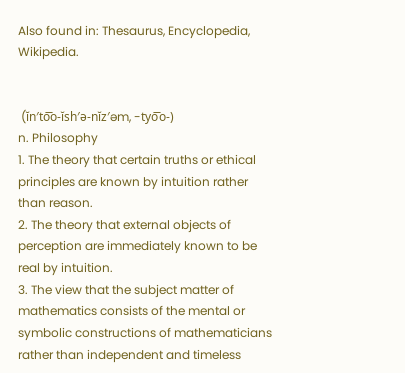Also found in: Thesaurus, Encyclopedia, Wikipedia.


 (ĭn′to͞o-ĭsh′ə-nĭz′əm, -tyo͞o-)
n. Philosophy
1. The theory that certain truths or ethical principles are known by intuition rather than reason.
2. The theory that external objects of perception are immediately known to be real by intuition.
3. The view that the subject matter of mathematics consists of the mental or symbolic constructions of mathematicians rather than independent and timeless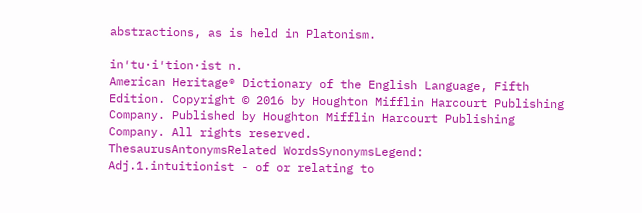abstractions, as is held in Platonism.

in′tu·i′tion·ist n.
American Heritage® Dictionary of the English Language, Fifth Edition. Copyright © 2016 by Houghton Mifflin Harcourt Publishing Company. Published by Houghton Mifflin Harcourt Publishing Company. All rights reserved.
ThesaurusAntonymsRelated WordsSynonymsLegend:
Adj.1.intuitionist - of or relating to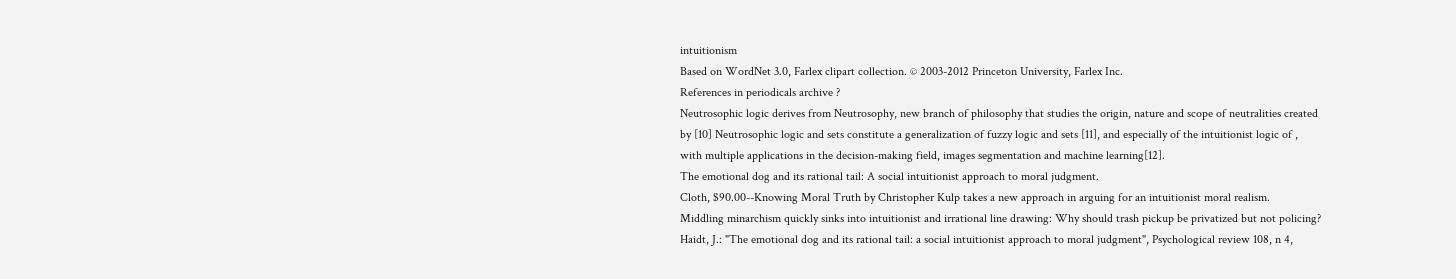intuitionism
Based on WordNet 3.0, Farlex clipart collection. © 2003-2012 Princeton University, Farlex Inc.
References in periodicals archive ?
Neutrosophic logic derives from Neutrosophy, new branch of philosophy that studies the origin, nature and scope of neutralities created by [10] Neutrosophic logic and sets constitute a generalization of fuzzy logic and sets [11], and especially of the intuitionist logic of , with multiple applications in the decision-making field, images segmentation and machine learning[12].
The emotional dog and its rational tail: A social intuitionist approach to moral judgment.
Cloth, $90.00--Knowing Moral Truth by Christopher Kulp takes a new approach in arguing for an intuitionist moral realism.
Middling minarchism quickly sinks into intuitionist and irrational line drawing: Why should trash pickup be privatized but not policing?
Haidt, J.: "The emotional dog and its rational tail: a social intuitionist approach to moral judgment", Psychological review 108, n 4,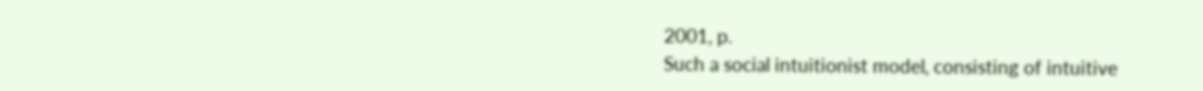2001, p.
Such a social intuitionist model, consisting of intuitive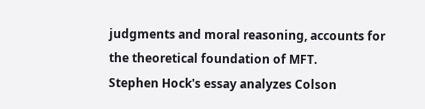judgments and moral reasoning, accounts for the theoretical foundation of MFT.
Stephen Hock's essay analyzes Colson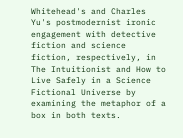Whitehead's and Charles Yu's postmodernist ironic engagement with detective fiction and science fiction, respectively, in The Intuitionist and How to Live Safely in a Science Fictional Universe by examining the metaphor of a box in both texts.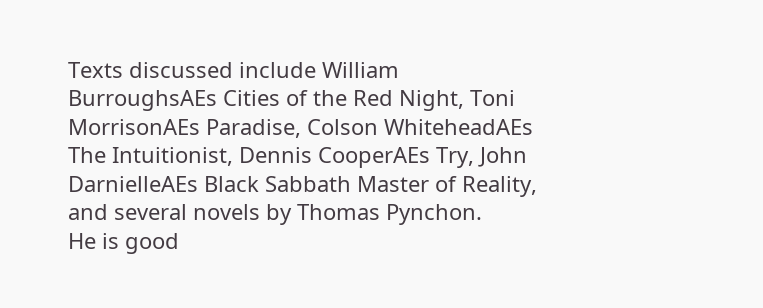Texts discussed include William BurroughsAEs Cities of the Red Night, Toni MorrisonAEs Paradise, Colson WhiteheadAEs The Intuitionist, Dennis CooperAEs Try, John DarnielleAEs Black Sabbath Master of Reality, and several novels by Thomas Pynchon.
He is good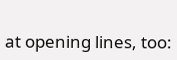at opening lines, too: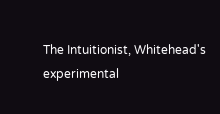The Intuitionist, Whitehead's experimental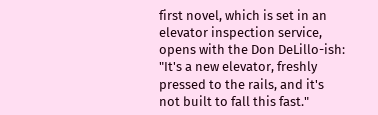first novel, which is set in an elevator inspection service, opens with the Don DeLillo-ish: "It's a new elevator, freshly pressed to the rails, and it's not built to fall this fast."